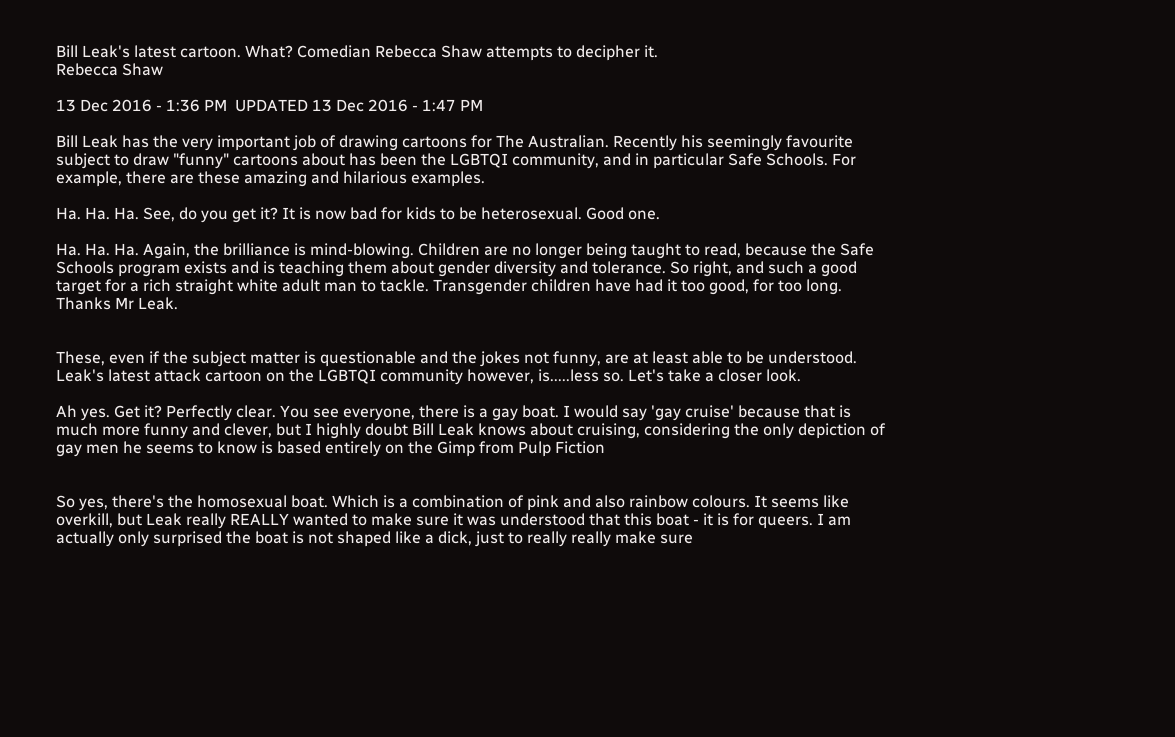Bill Leak's latest cartoon. What? Comedian Rebecca Shaw attempts to decipher it.
Rebecca Shaw

13 Dec 2016 - 1:36 PM  UPDATED 13 Dec 2016 - 1:47 PM

Bill Leak has the very important job of drawing cartoons for The Australian. Recently his seemingly favourite subject to draw "funny" cartoons about has been the LGBTQI community, and in particular Safe Schools. For example, there are these amazing and hilarious examples.

Ha. Ha. Ha. See, do you get it? It is now bad for kids to be heterosexual. Good one.

Ha. Ha. Ha. Again, the brilliance is mind-blowing. Children are no longer being taught to read, because the Safe Schools program exists and is teaching them about gender diversity and tolerance. So right, and such a good target for a rich straight white adult man to tackle. Transgender children have had it too good, for too long. Thanks Mr Leak.


These, even if the subject matter is questionable and the jokes not funny, are at least able to be understood. Leak's latest attack cartoon on the LGBTQI community however, is.....less so. Let's take a closer look.

Ah yes. Get it? Perfectly clear. You see everyone, there is a gay boat. I would say 'gay cruise' because that is much more funny and clever, but I highly doubt Bill Leak knows about cruising, considering the only depiction of gay men he seems to know is based entirely on the Gimp from Pulp Fiction


So yes, there's the homosexual boat. Which is a combination of pink and also rainbow colours. It seems like overkill, but Leak really REALLY wanted to make sure it was understood that this boat - it is for queers. I am actually only surprised the boat is not shaped like a dick, just to really really make sure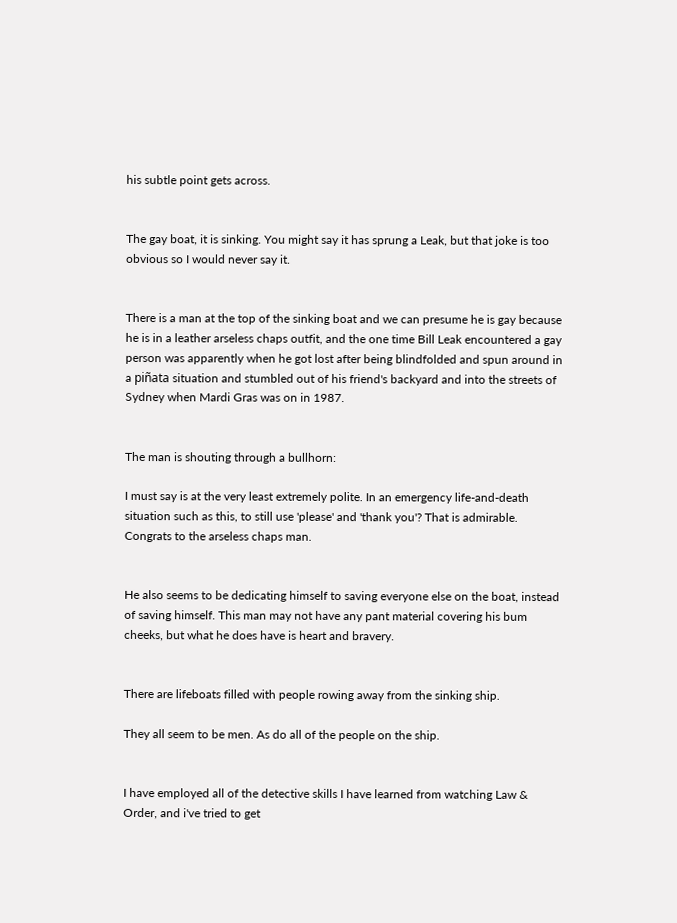his subtle point gets across.


The gay boat, it is sinking. You might say it has sprung a Leak, but that joke is too obvious so I would never say it.


There is a man at the top of the sinking boat and we can presume he is gay because he is in a leather arseless chaps outfit, and the one time Bill Leak encountered a gay person was apparently when he got lost after being blindfolded and spun around in a piñata situation and stumbled out of his friend's backyard and into the streets of Sydney when Mardi Gras was on in 1987.


The man is shouting through a bullhorn:

I must say is at the very least extremely polite. In an emergency life-and-death situation such as this, to still use 'please' and 'thank you'? That is admirable. Congrats to the arseless chaps man.


He also seems to be dedicating himself to saving everyone else on the boat, instead of saving himself. This man may not have any pant material covering his bum cheeks, but what he does have is heart and bravery.


There are lifeboats filled with people rowing away from the sinking ship.

They all seem to be men. As do all of the people on the ship.


I have employed all of the detective skills I have learned from watching Law & Order, and i've tried to get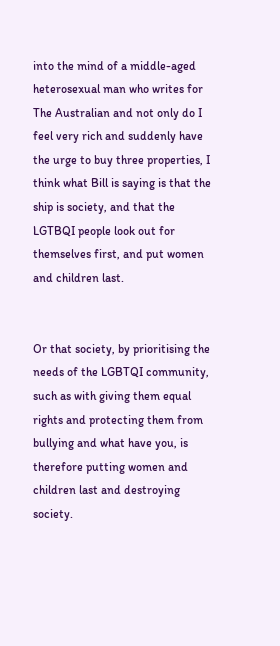into the mind of a middle-aged heterosexual man who writes for The Australian and not only do I feel very rich and suddenly have the urge to buy three properties, I think what Bill is saying is that the ship is society, and that the LGTBQI people look out for themselves first, and put women and children last.


Or that society, by prioritising the needs of the LGBTQI community, such as with giving them equal rights and protecting them from bullying and what have you, is therefore putting women and children last and destroying society.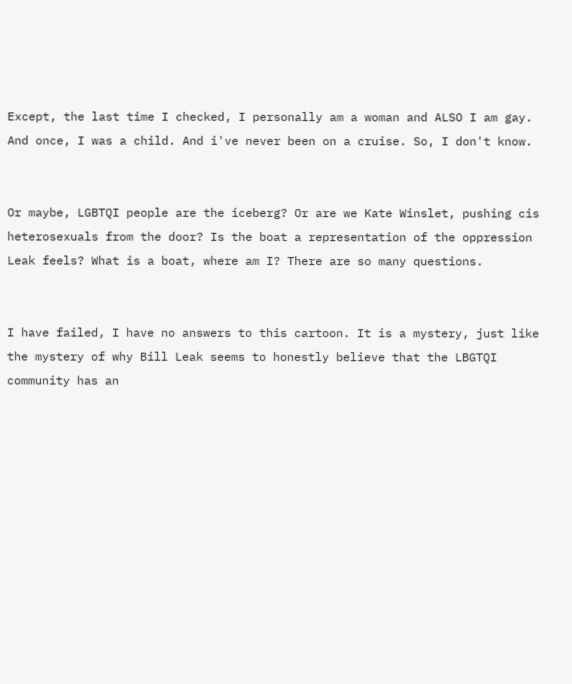Except, the last time I checked, I personally am a woman and ALSO I am gay. And once, I was a child. And i've never been on a cruise. So, I don't know.


Or maybe, LGBTQI people are the iceberg? Or are we Kate Winslet, pushing cis heterosexuals from the door? Is the boat a representation of the oppression Leak feels? What is a boat, where am I? There are so many questions.


I have failed, I have no answers to this cartoon. It is a mystery, just like the mystery of why Bill Leak seems to honestly believe that the LBGTQI community has an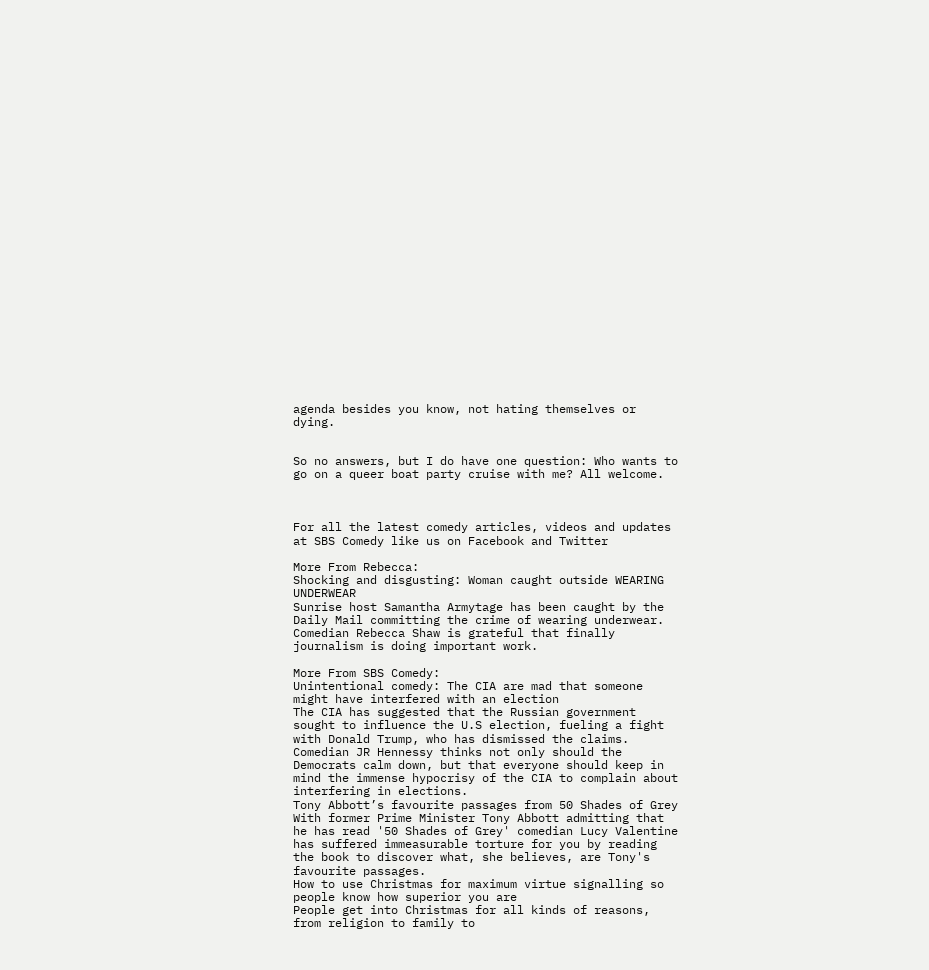agenda besides you know, not hating themselves or dying.


So no answers, but I do have one question: Who wants to go on a queer boat party cruise with me? All welcome.



For all the latest comedy articles, videos and updates at SBS Comedy like us on Facebook and Twitter

More From Rebecca:
Shocking and disgusting: Woman caught outside WEARING UNDERWEAR
Sunrise host Samantha Armytage has been caught by the Daily Mail committing the crime of wearing underwear. Comedian Rebecca Shaw is grateful that finally journalism is doing important work.

More From SBS Comedy:
Unintentional comedy: The CIA are mad that someone might have interfered with an election
The CIA has suggested that the Russian government sought to influence the U.S election, fueling a fight with Donald Trump, who has dismissed the claims. Comedian JR Hennessy thinks not only should the Democrats calm down, but that everyone should keep in mind the immense hypocrisy of the CIA to complain about interfering in elections.
Tony Abbott’s favourite passages from 50 Shades of Grey
With former Prime Minister Tony Abbott admitting that he has read '50 Shades of Grey' comedian Lucy Valentine has suffered immeasurable torture for you by reading the book to discover what, she believes, are Tony's favourite passages.
How to use Christmas for maximum virtue signalling so people know how superior you are
People get into Christmas for all kinds of reasons, from religion to family to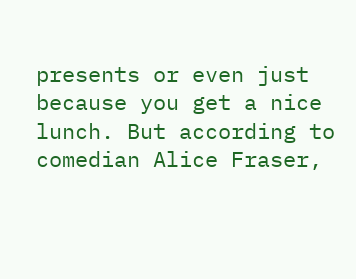presents or even just because you get a nice lunch. But according to comedian Alice Fraser,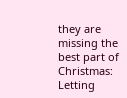they are missing the best part of Christmas: Letting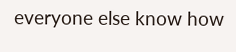everyone else know how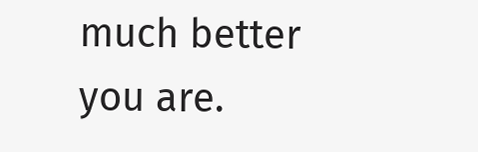much better you are.